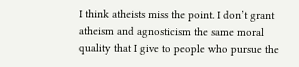I think atheists miss the point. I don’t grant atheism and agnosticism the same moral quality that I give to people who pursue the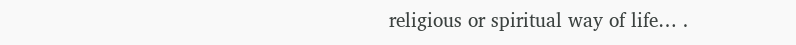religious or spiritual way of life… .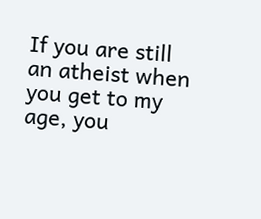If you are still an atheist when you get to my age, you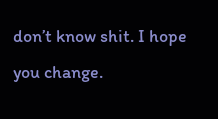don’t know shit. I hope you change.